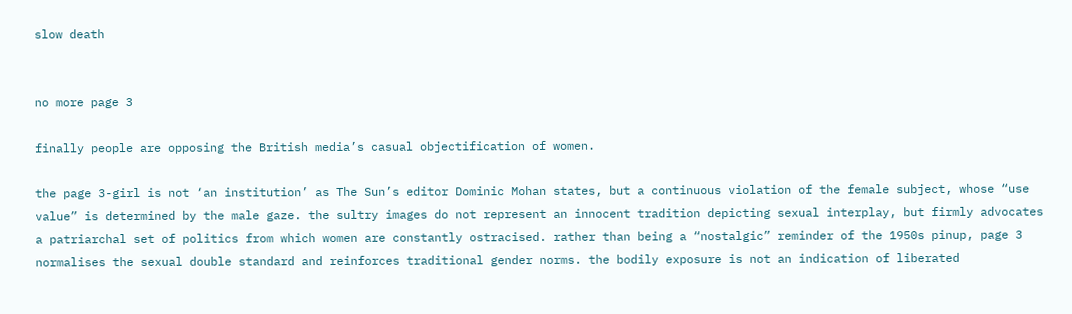slow death


no more page 3

finally people are opposing the British media’s casual objectification of women.

the page 3-girl is not ‘an institution’ as The Sun’s editor Dominic Mohan states, but a continuous violation of the female subject, whose “use value” is determined by the male gaze. the sultry images do not represent an innocent tradition depicting sexual interplay, but firmly advocates a patriarchal set of politics from which women are constantly ostracised. rather than being a “nostalgic” reminder of the 1950s pinup, page 3 normalises the sexual double standard and reinforces traditional gender norms. the bodily exposure is not an indication of liberated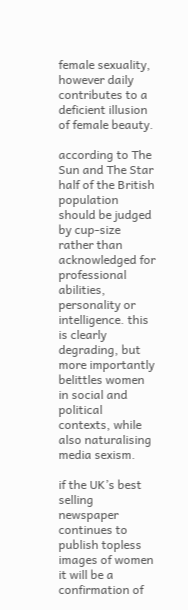female sexuality, however daily contributes to a deficient illusion of female beauty.

according to The Sun and The Star half of the British population should be judged by cup-size rather than acknowledged for professional abilities, personality or intelligence. this is clearly degrading, but more importantly belittles women in social and political contexts, while also naturalising media sexism.

if the UK’s best selling newspaper continues to publish topless images of women it will be a confirmation of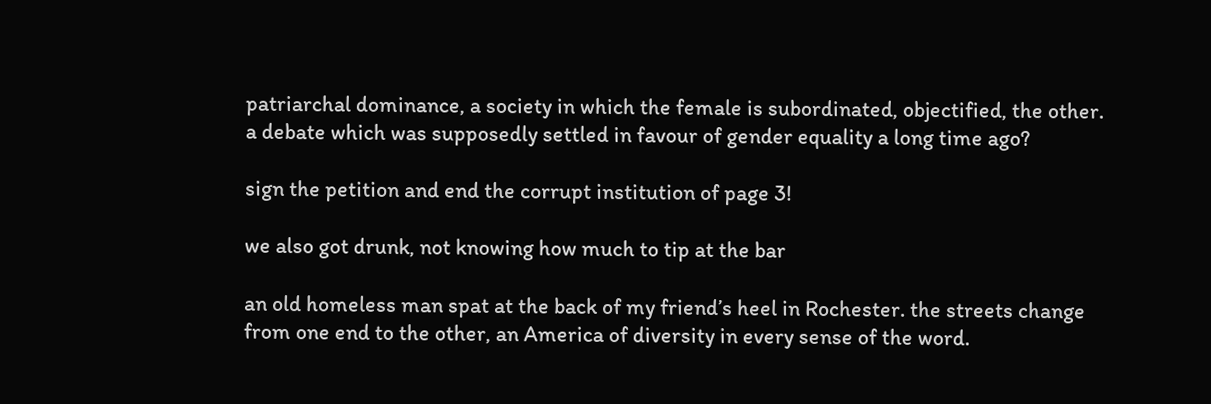patriarchal dominance, a society in which the female is subordinated, objectified, the other. a debate which was supposedly settled in favour of gender equality a long time ago?

sign the petition and end the corrupt institution of page 3!

we also got drunk, not knowing how much to tip at the bar

an old homeless man spat at the back of my friend’s heel in Rochester. the streets change from one end to the other, an America of diversity in every sense of the word.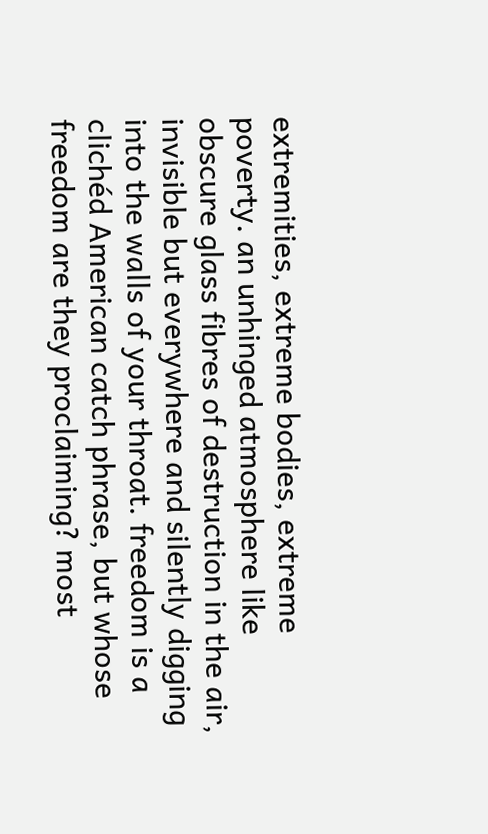extremities, extreme bodies, extreme poverty. an unhinged atmosphere like obscure glass fibres of destruction in the air, invisible but everywhere and silently digging into the walls of your throat. freedom is a clichéd American catch phrase, but whose freedom are they proclaiming? most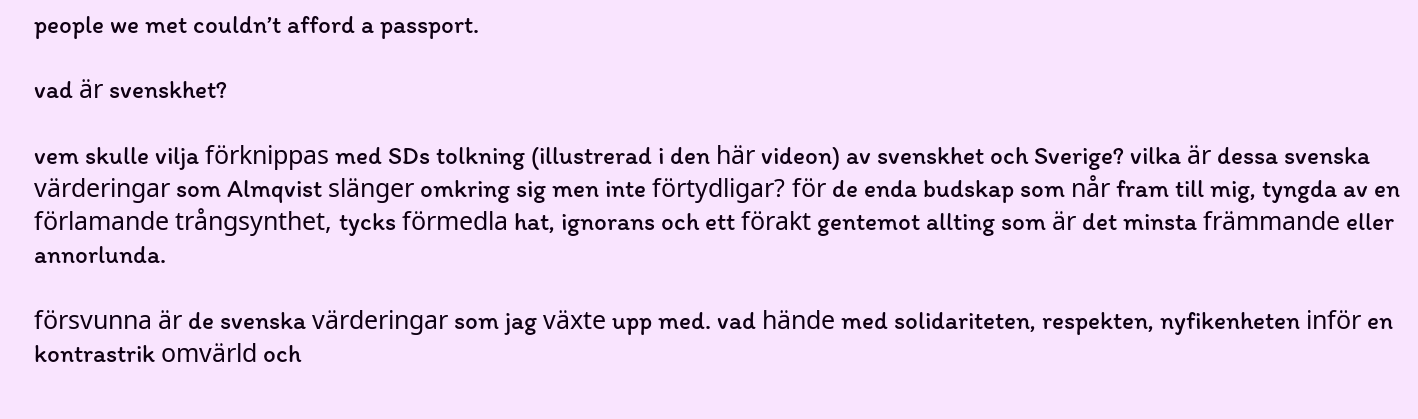people we met couldn’t afford a passport.

vad är svenskhet?

vem skulle vilja förknippas med SDs tolkning (illustrerad i den här videon) av svenskhet och Sverige? vilka är dessa svenska värderingar som Almqvist slänger omkring sig men inte förtydligar? för de enda budskap som når fram till mig, tyngda av en förlamande trångsynthet, tycks förmedla hat, ignorans och ett förakt gentemot allting som är det minsta främmande eller annorlunda.

försvunna är de svenska värderingar som jag växte upp med. vad hände med solidariteten, respekten, nyfikenheten inför en kontrastrik omvärld och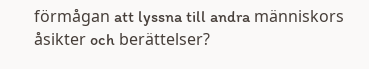förmågan att lyssna till andra människors åsikter och berättelser?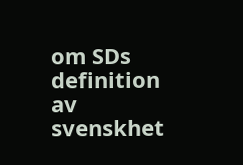om SDs definition av svenskhet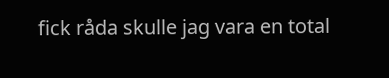fick råda skulle jag vara en total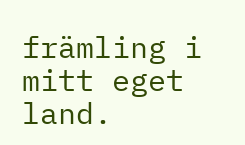främling i mitt eget land.